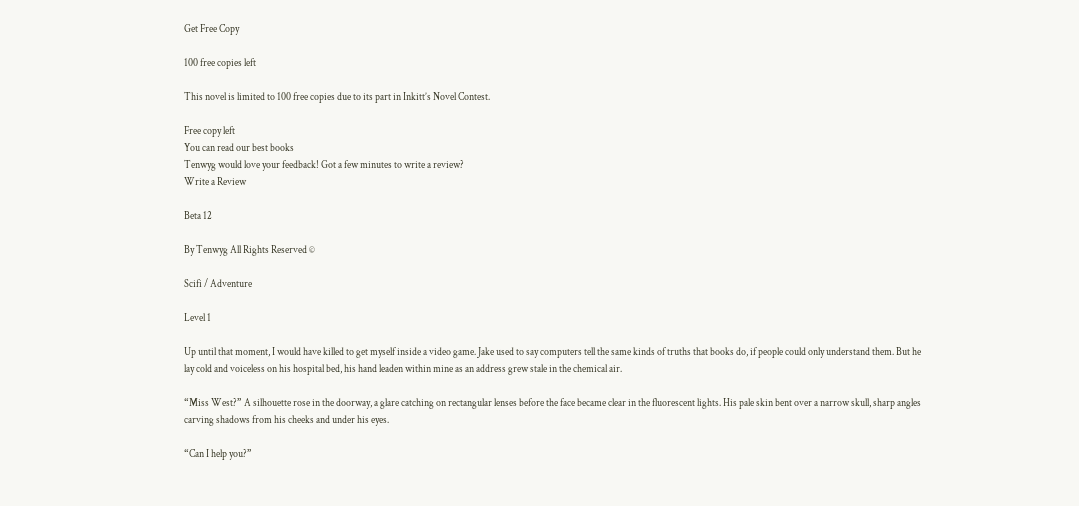Get Free Copy

100 free copies left

This novel is limited to 100 free copies due to its part in Inkitt’s Novel Contest.

Free copy left
You can read our best books
Tenwyg would love your feedback! Got a few minutes to write a review?
Write a Review

Beta 12

By Tenwyg All Rights Reserved ©

Scifi / Adventure

Level 1

Up until that moment, I would have killed to get myself inside a video game. Jake used to say computers tell the same kinds of truths that books do, if people could only understand them. But he lay cold and voiceless on his hospital bed, his hand leaden within mine as an address grew stale in the chemical air.

“Miss West?” A silhouette rose in the doorway, a glare catching on rectangular lenses before the face became clear in the fluorescent lights. His pale skin bent over a narrow skull, sharp angles carving shadows from his cheeks and under his eyes.

“Can I help you?”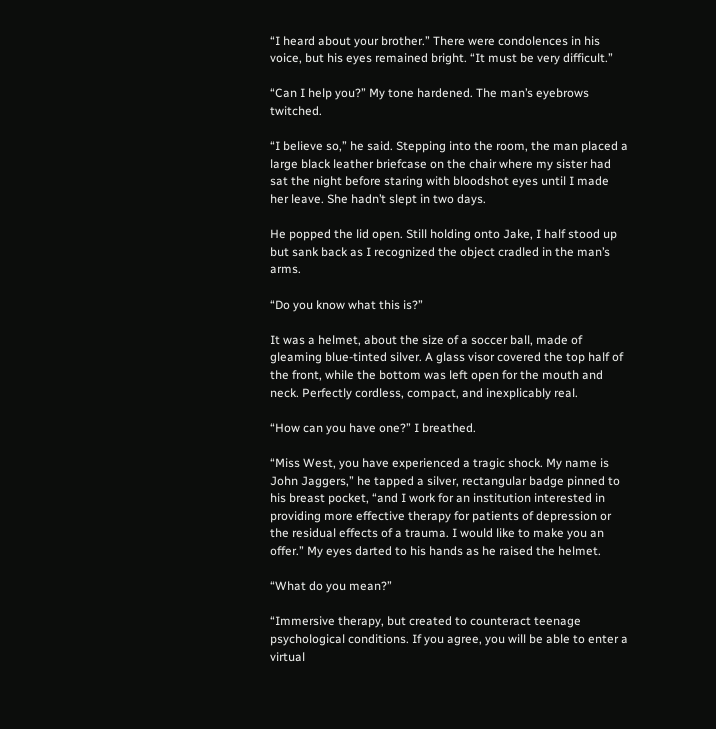“I heard about your brother.” There were condolences in his voice, but his eyes remained bright. “It must be very difficult.”

“Can I help you?” My tone hardened. The man’s eyebrows twitched.

“I believe so,” he said. Stepping into the room, the man placed a large black leather briefcase on the chair where my sister had sat the night before staring with bloodshot eyes until I made her leave. She hadn’t slept in two days.

He popped the lid open. Still holding onto Jake, I half stood up but sank back as I recognized the object cradled in the man’s arms.

“Do you know what this is?”

It was a helmet, about the size of a soccer ball, made of gleaming blue-tinted silver. A glass visor covered the top half of the front, while the bottom was left open for the mouth and neck. Perfectly cordless, compact, and inexplicably real.

“How can you have one?” I breathed.

“Miss West, you have experienced a tragic shock. My name is John Jaggers,” he tapped a silver, rectangular badge pinned to his breast pocket, “and I work for an institution interested in providing more effective therapy for patients of depression or the residual effects of a trauma. I would like to make you an offer.” My eyes darted to his hands as he raised the helmet.

“What do you mean?”

“Immersive therapy, but created to counteract teenage psychological conditions. If you agree, you will be able to enter a virtual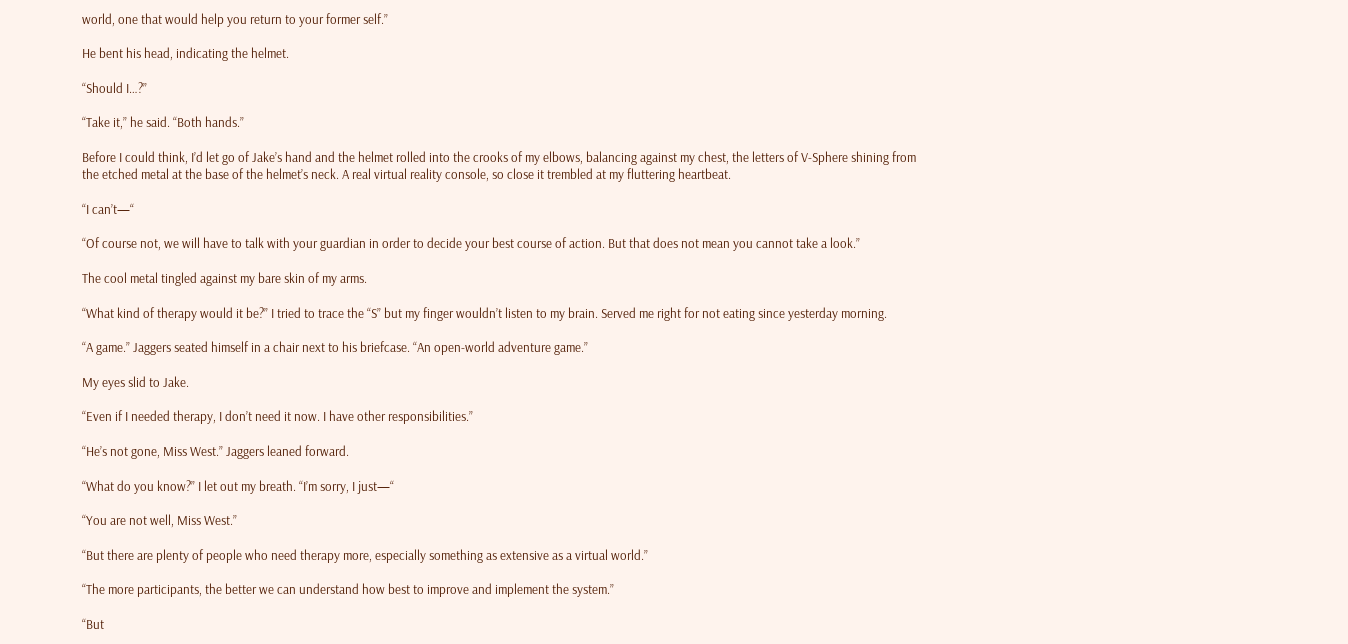world, one that would help you return to your former self.”

He bent his head, indicating the helmet.

“Should I…?”

“Take it,” he said. “Both hands.”

Before I could think, I’d let go of Jake’s hand and the helmet rolled into the crooks of my elbows, balancing against my chest, the letters of V-Sphere shining from the etched metal at the base of the helmet’s neck. A real virtual reality console, so close it trembled at my fluttering heartbeat.

“I can’t—“

“Of course not, we will have to talk with your guardian in order to decide your best course of action. But that does not mean you cannot take a look.”

The cool metal tingled against my bare skin of my arms.

“What kind of therapy would it be?” I tried to trace the “S” but my finger wouldn’t listen to my brain. Served me right for not eating since yesterday morning.

“A game.” Jaggers seated himself in a chair next to his briefcase. “An open-world adventure game.”

My eyes slid to Jake.

“Even if I needed therapy, I don’t need it now. I have other responsibilities.”

“He’s not gone, Miss West.” Jaggers leaned forward.

“What do you know?” I let out my breath. “I’m sorry, I just—“

“You are not well, Miss West.”

“But there are plenty of people who need therapy more, especially something as extensive as a virtual world.”

“The more participants, the better we can understand how best to improve and implement the system.”

“But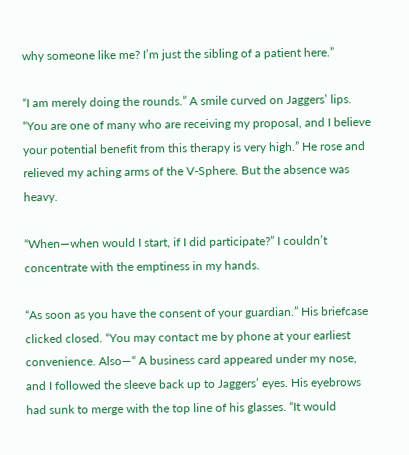why someone like me? I’m just the sibling of a patient here.”

“I am merely doing the rounds.” A smile curved on Jaggers’ lips. “You are one of many who are receiving my proposal, and I believe your potential benefit from this therapy is very high.” He rose and relieved my aching arms of the V-Sphere. But the absence was heavy.

“When—when would I start, if I did participate?” I couldn’t concentrate with the emptiness in my hands.

“As soon as you have the consent of your guardian.” His briefcase clicked closed. “You may contact me by phone at your earliest convenience. Also—“ A business card appeared under my nose, and I followed the sleeve back up to Jaggers’ eyes. His eyebrows had sunk to merge with the top line of his glasses. “It would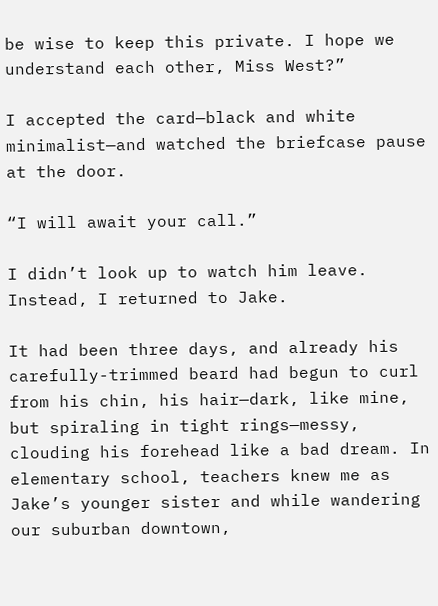be wise to keep this private. I hope we understand each other, Miss West?”

I accepted the card—black and white minimalist—and watched the briefcase pause at the door.

“I will await your call.”

I didn’t look up to watch him leave. Instead, I returned to Jake.

It had been three days, and already his carefully-trimmed beard had begun to curl from his chin, his hair—dark, like mine, but spiraling in tight rings—messy, clouding his forehead like a bad dream. In elementary school, teachers knew me as Jake’s younger sister and while wandering our suburban downtown,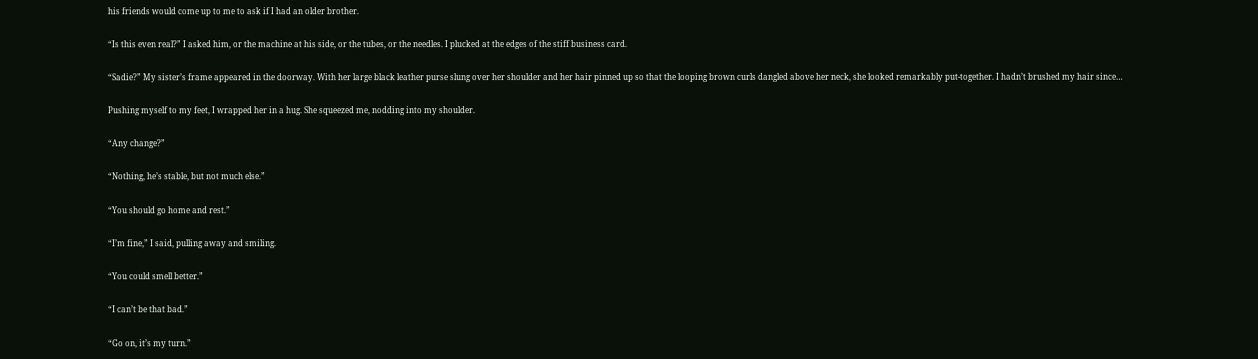his friends would come up to me to ask if I had an older brother.

“Is this even real?” I asked him, or the machine at his side, or the tubes, or the needles. I plucked at the edges of the stiff business card.

“Sadie?” My sister’s frame appeared in the doorway. With her large black leather purse slung over her shoulder and her hair pinned up so that the looping brown curls dangled above her neck, she looked remarkably put-together. I hadn’t brushed my hair since…

Pushing myself to my feet, I wrapped her in a hug. She squeezed me, nodding into my shoulder.

“Any change?”

“Nothing, he’s stable, but not much else.”

“You should go home and rest.”

“I’m fine,” I said, pulling away and smiling.

“You could smell better.”

“I can’t be that bad.”

“Go on, it’s my turn.”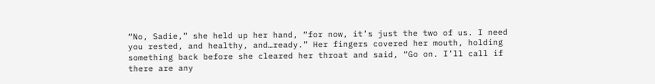“No, Sadie,” she held up her hand, “for now, it’s just the two of us. I need you rested, and healthy, and…ready.” Her fingers covered her mouth, holding something back before she cleared her throat and said, “Go on. I’ll call if there are any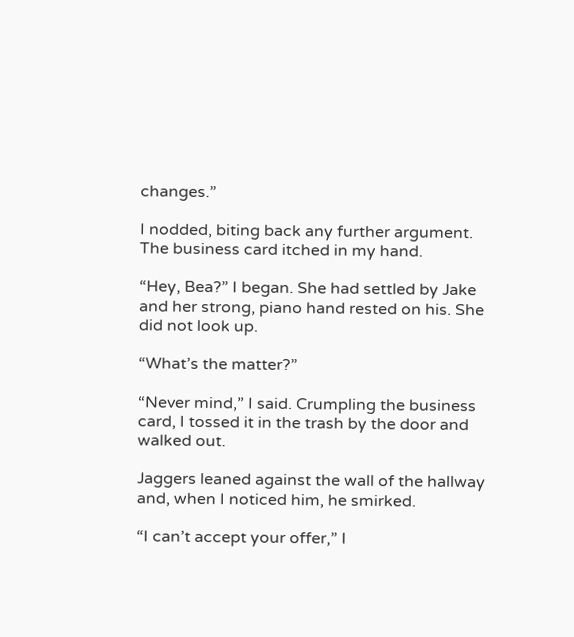changes.”

I nodded, biting back any further argument. The business card itched in my hand.

“Hey, Bea?” I began. She had settled by Jake and her strong, piano hand rested on his. She did not look up.

“What’s the matter?”

“Never mind,” I said. Crumpling the business card, I tossed it in the trash by the door and walked out.

Jaggers leaned against the wall of the hallway and, when I noticed him, he smirked.

“I can’t accept your offer,” I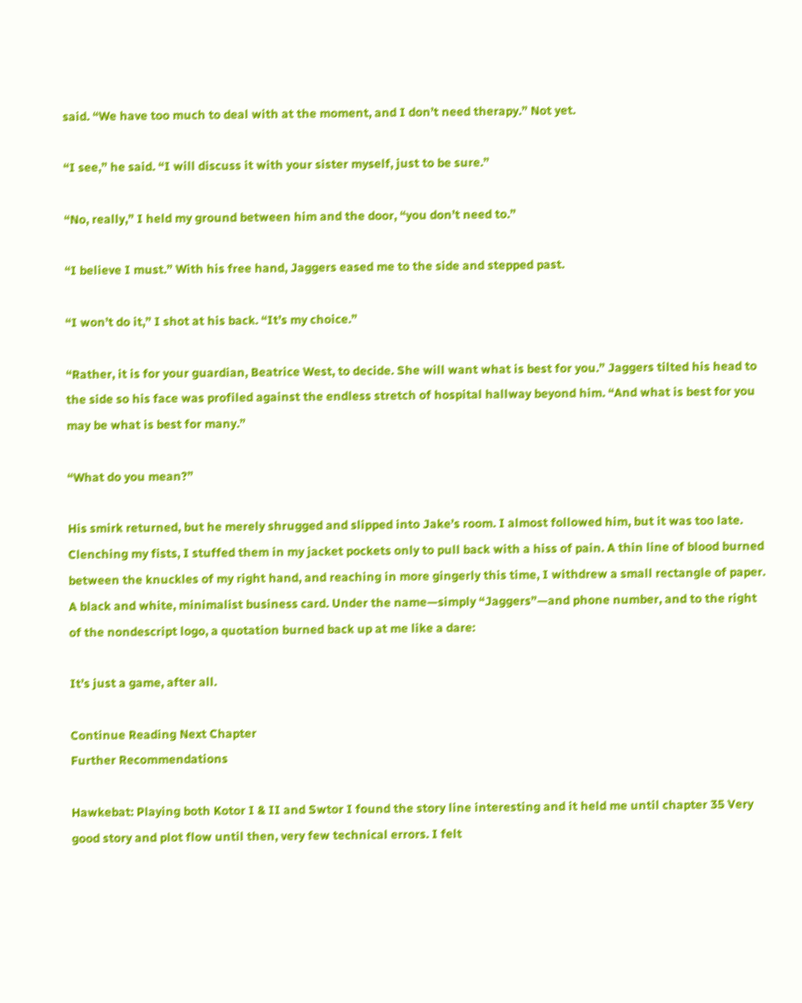said. “We have too much to deal with at the moment, and I don’t need therapy.” Not yet.

“I see,” he said. “I will discuss it with your sister myself, just to be sure.”

“No, really,” I held my ground between him and the door, “you don’t need to.”

“I believe I must.” With his free hand, Jaggers eased me to the side and stepped past.

“I won’t do it,” I shot at his back. “It’s my choice.”

“Rather, it is for your guardian, Beatrice West, to decide. She will want what is best for you.” Jaggers tilted his head to the side so his face was profiled against the endless stretch of hospital hallway beyond him. “And what is best for you may be what is best for many.”

“What do you mean?”

His smirk returned, but he merely shrugged and slipped into Jake’s room. I almost followed him, but it was too late. Clenching my fists, I stuffed them in my jacket pockets only to pull back with a hiss of pain. A thin line of blood burned between the knuckles of my right hand, and reaching in more gingerly this time, I withdrew a small rectangle of paper. A black and white, minimalist business card. Under the name—simply “Jaggers”—and phone number, and to the right of the nondescript logo, a quotation burned back up at me like a dare:

It’s just a game, after all.

Continue Reading Next Chapter
Further Recommendations

Hawkebat: Playing both Kotor I & II and Swtor I found the story line interesting and it held me until chapter 35 Very good story and plot flow until then, very few technical errors. I felt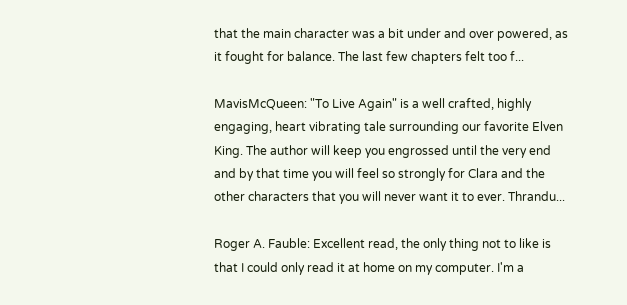that the main character was a bit under and over powered, as it fought for balance. The last few chapters felt too f...

MavisMcQueen: "To Live Again" is a well crafted, highly engaging, heart vibrating tale surrounding our favorite Elven King. The author will keep you engrossed until the very end and by that time you will feel so strongly for Clara and the other characters that you will never want it to ever. Thrandu...

Roger A. Fauble: Excellent read, the only thing not to like is that I could only read it at home on my computer. I'm a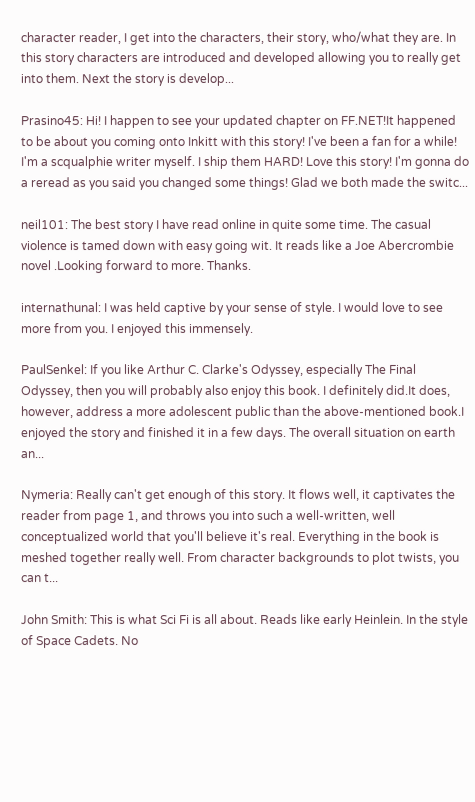character reader, I get into the characters, their story, who/what they are. In this story characters are introduced and developed allowing you to really get into them. Next the story is develop...

Prasino45: Hi! I happen to see your updated chapter on FF.NET!It happened to be about you coming onto Inkitt with this story! I've been a fan for a while! I'm a scqualphie writer myself. I ship them HARD! Love this story! I'm gonna do a reread as you said you changed some things! Glad we both made the switc...

neil101: The best story I have read online in quite some time. The casual violence is tamed down with easy going wit. It reads like a Joe Abercrombie novel .Looking forward to more. Thanks.

internathunal: I was held captive by your sense of style. I would love to see more from you. I enjoyed this immensely.

PaulSenkel: If you like Arthur C. Clarke's Odyssey, especially The Final Odyssey, then you will probably also enjoy this book. I definitely did.It does, however, address a more adolescent public than the above-mentioned book.I enjoyed the story and finished it in a few days. The overall situation on earth an...

Nymeria: Really can't get enough of this story. It flows well, it captivates the reader from page 1, and throws you into such a well-written, well conceptualized world that you'll believe it's real. Everything in the book is meshed together really well. From character backgrounds to plot twists, you can t...

John Smith: This is what Sci Fi is all about. Reads like early Heinlein. In the style of Space Cadets. No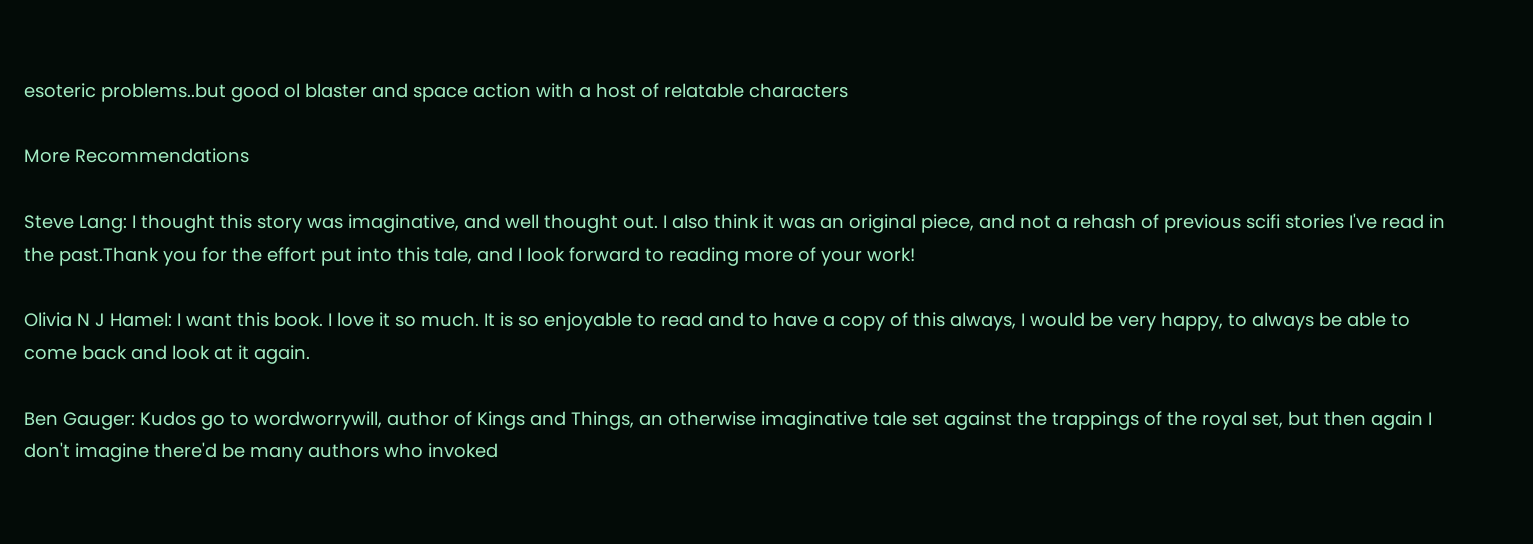esoteric problems..but good ol blaster and space action with a host of relatable characters

More Recommendations

Steve Lang: I thought this story was imaginative, and well thought out. I also think it was an original piece, and not a rehash of previous scifi stories I've read in the past.Thank you for the effort put into this tale, and I look forward to reading more of your work!

Olivia N J Hamel: I want this book. I love it so much. It is so enjoyable to read and to have a copy of this always, I would be very happy, to always be able to come back and look at it again.

Ben Gauger: Kudos go to wordworrywill, author of Kings and Things, an otherwise imaginative tale set against the trappings of the royal set, but then again I don't imagine there'd be many authors who invoked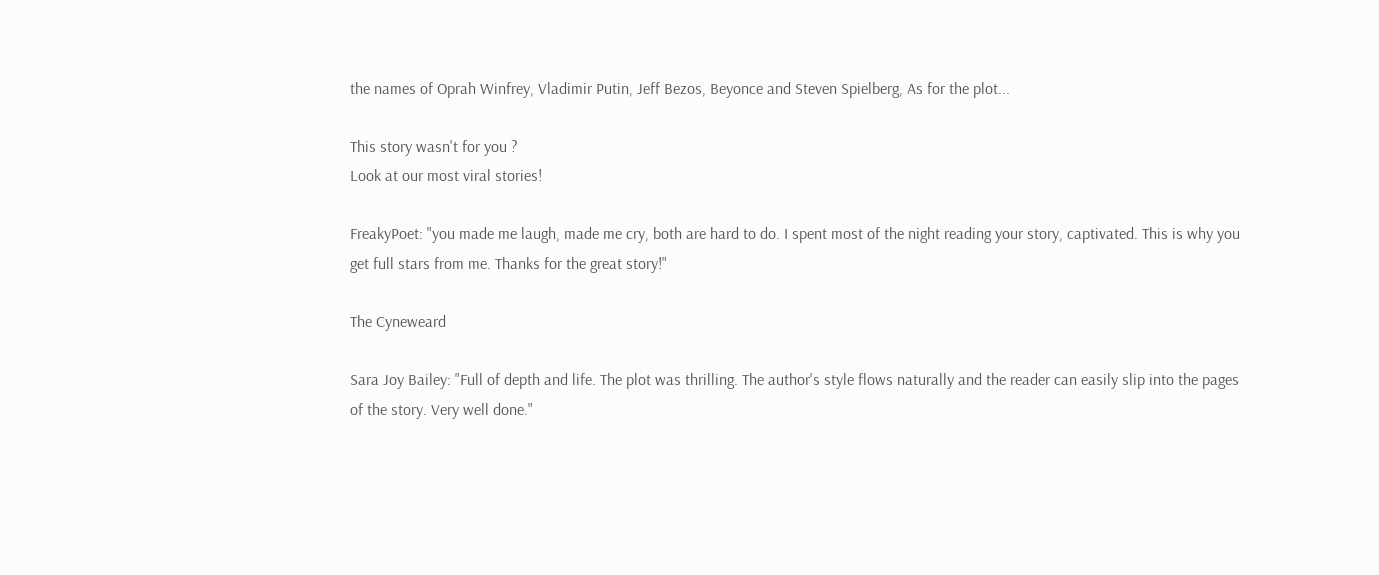the names of Oprah Winfrey, Vladimir Putin, Jeff Bezos, Beyonce and Steven Spielberg, As for the plot...

This story wasn't for you ?
Look at our most viral stories!

FreakyPoet: "you made me laugh, made me cry, both are hard to do. I spent most of the night reading your story, captivated. This is why you get full stars from me. Thanks for the great story!"

The Cyneweard

Sara Joy Bailey: "Full of depth and life. The plot was thrilling. The author's style flows naturally and the reader can easily slip into the pages of the story. Very well done."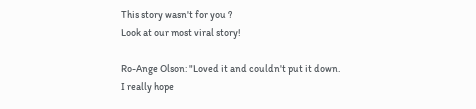This story wasn't for you ?
Look at our most viral story!

Ro-Ange Olson: "Loved it and couldn't put it down. I really hope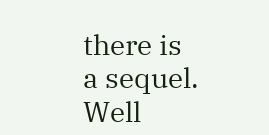there is a sequel. Well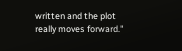written and the plot really moves forward."